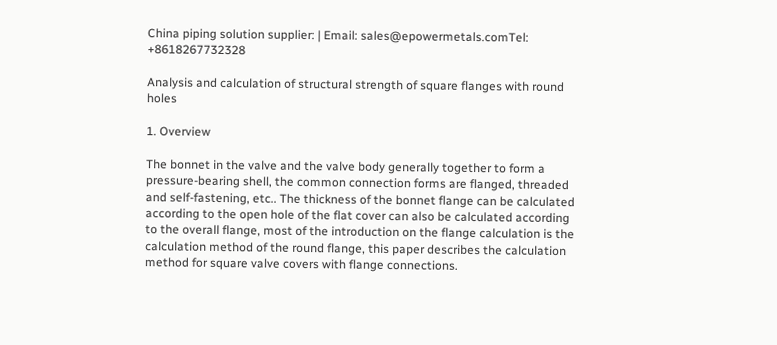China piping solution supplier: | Email: sales@epowermetals.comTel: +8618267732328

Analysis and calculation of structural strength of square flanges with round holes

1. Overview

The bonnet in the valve and the valve body generally together to form a pressure-bearing shell, the common connection forms are flanged, threaded and self-fastening, etc.. The thickness of the bonnet flange can be calculated according to the open hole of the flat cover can also be calculated according to the overall flange, most of the introduction on the flange calculation is the calculation method of the round flange, this paper describes the calculation method for square valve covers with flange connections.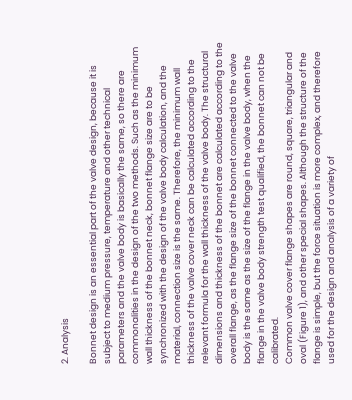2. Analysis

Bonnet design is an essential part of the valve design, because it is subject to medium pressure, temperature and other technical parameters and the valve body is basically the same, so there are commonalities in the design of the two methods. Such as the minimum wall thickness of the bonnet neck, bonnet flange size are to be synchronized with the design of the valve body calculation, and the material, connection size is the same. Therefore, the minimum wall thickness of the valve cover neck can be calculated according to the relevant formula for the wall thickness of the valve body. The structural dimensions and thickness of the bonnet are calculated according to the overall flange, as the flange size of the bonnet connected to the valve body is the same as the size of the flange in the valve body, when the flange in the valve body strength test qualified, the bonnet can not be calibrated.
Common valve cover flange shapes are round, square, triangular and oval (Figure 1), and other special shapes. Although the structure of the flange is simple, but the force situation is more complex, and therefore used for the design and analysis of a variety of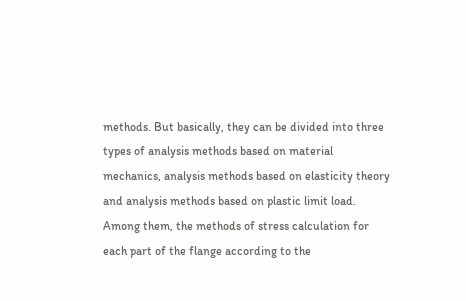methods. But basically, they can be divided into three types of analysis methods based on material mechanics, analysis methods based on elasticity theory and analysis methods based on plastic limit load. Among them, the methods of stress calculation for each part of the flange according to the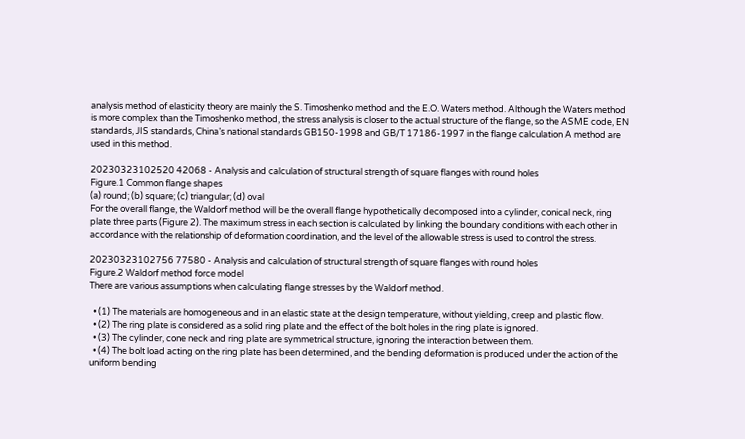analysis method of elasticity theory are mainly the S. Timoshenko method and the E.O. Waters method. Although the Waters method is more complex than the Timoshenko method, the stress analysis is closer to the actual structure of the flange, so the ASME code, EN standards, JIS standards, China’s national standards GB150-1998 and GB/T 17186-1997 in the flange calculation A method are used in this method.

20230323102520 42068 - Analysis and calculation of structural strength of square flanges with round holes
Figure.1 Common flange shapes
(a) round; (b) square; (c) triangular; (d) oval
For the overall flange, the Waldorf method will be the overall flange hypothetically decomposed into a cylinder, conical neck, ring plate three parts (Figure 2). The maximum stress in each section is calculated by linking the boundary conditions with each other in accordance with the relationship of deformation coordination, and the level of the allowable stress is used to control the stress.

20230323102756 77580 - Analysis and calculation of structural strength of square flanges with round holes
Figure.2 Waldorf method force model
There are various assumptions when calculating flange stresses by the Waldorf method.

  • (1) The materials are homogeneous and in an elastic state at the design temperature, without yielding, creep and plastic flow.
  • (2) The ring plate is considered as a solid ring plate and the effect of the bolt holes in the ring plate is ignored.
  • (3) The cylinder, cone neck and ring plate are symmetrical structure, ignoring the interaction between them.
  • (4) The bolt load acting on the ring plate has been determined, and the bending deformation is produced under the action of the uniform bending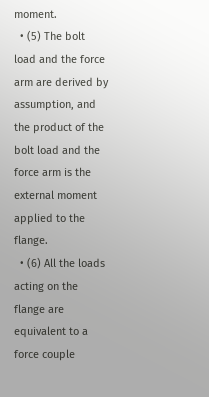moment.
  • (5) The bolt load and the force arm are derived by assumption, and the product of the bolt load and the force arm is the external moment applied to the flange.
  • (6) All the loads acting on the flange are equivalent to a force couple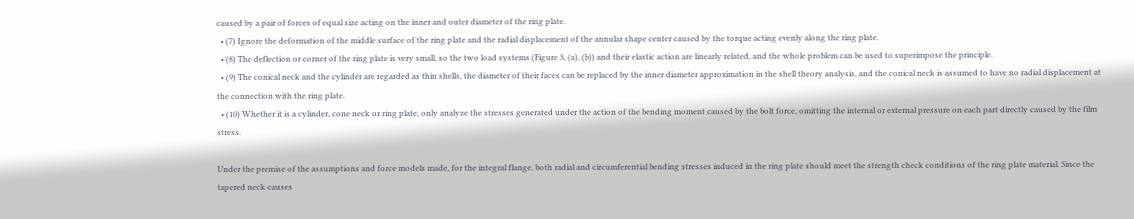caused by a pair of forces of equal size acting on the inner and outer diameter of the ring plate.
  • (7) Ignore the deformation of the middle surface of the ring plate and the radial displacement of the annular shape center caused by the torque acting evenly along the ring plate.
  • (8) The deflection or corner of the ring plate is very small, so the two load systems (Figure 3, (a), (b)) and their elastic action are linearly related, and the whole problem can be used to superimpose the principle.
  • (9) The conical neck and the cylinder are regarded as thin shells, the diameter of their faces can be replaced by the inner diameter approximation in the shell theory analysis, and the conical neck is assumed to have no radial displacement at the connection with the ring plate.
  • (10) Whether it is a cylinder, cone neck or ring plate, only analyze the stresses generated under the action of the bending moment caused by the bolt force, omitting the internal or external pressure on each part directly caused by the film stress.

Under the premise of the assumptions and force models made, for the integral flange, both radial and circumferential bending stresses induced in the ring plate should meet the strength check conditions of the ring plate material. Since the tapered neck causes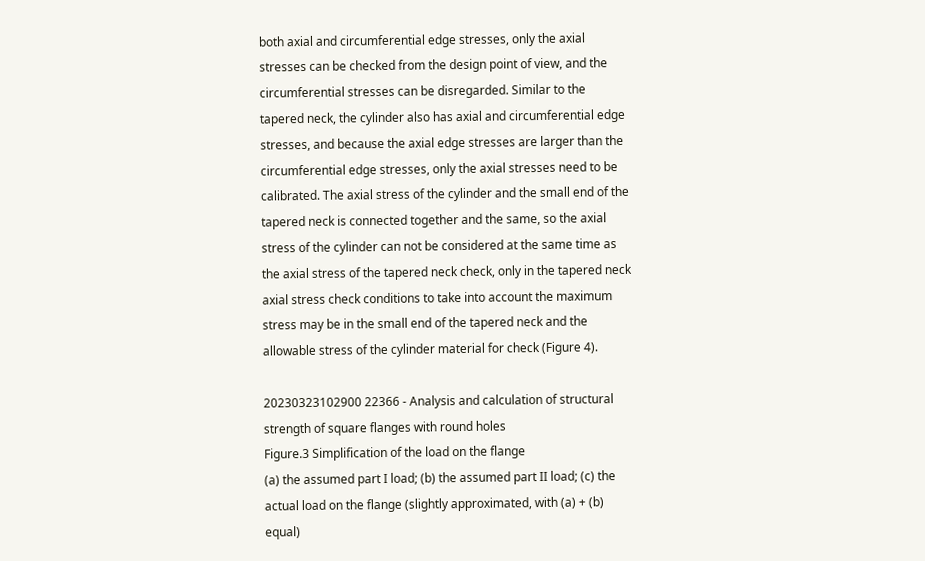both axial and circumferential edge stresses, only the axial stresses can be checked from the design point of view, and the circumferential stresses can be disregarded. Similar to the tapered neck, the cylinder also has axial and circumferential edge stresses, and because the axial edge stresses are larger than the circumferential edge stresses, only the axial stresses need to be calibrated. The axial stress of the cylinder and the small end of the tapered neck is connected together and the same, so the axial stress of the cylinder can not be considered at the same time as the axial stress of the tapered neck check, only in the tapered neck axial stress check conditions to take into account the maximum stress may be in the small end of the tapered neck and the allowable stress of the cylinder material for check (Figure 4).

20230323102900 22366 - Analysis and calculation of structural strength of square flanges with round holes
Figure.3 Simplification of the load on the flange
(a) the assumed part I load; (b) the assumed part II load; (c) the actual load on the flange (slightly approximated, with (a) + (b) equal)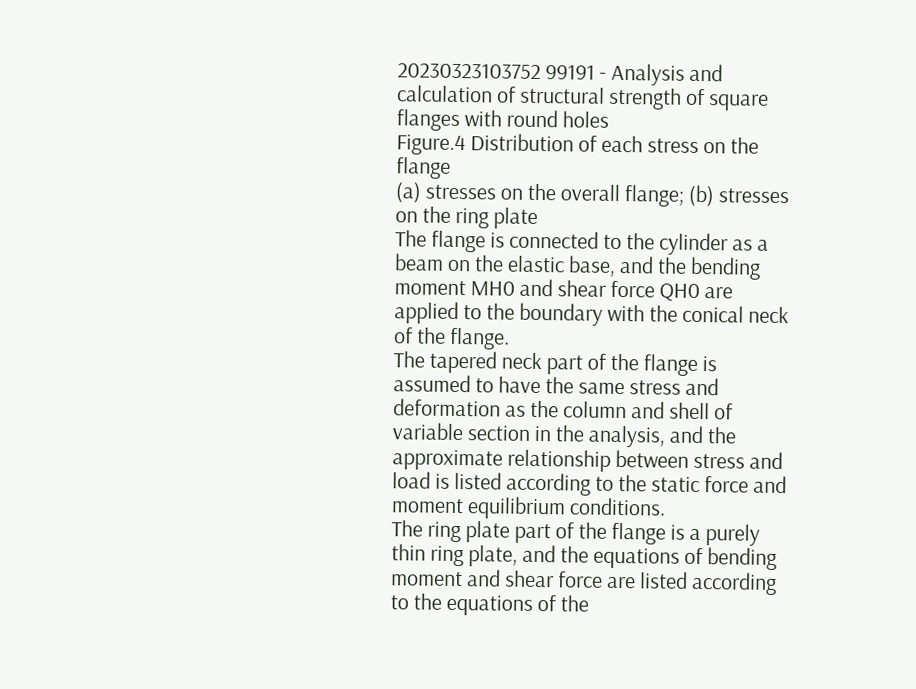20230323103752 99191 - Analysis and calculation of structural strength of square flanges with round holes
Figure.4 Distribution of each stress on the flange
(a) stresses on the overall flange; (b) stresses on the ring plate
The flange is connected to the cylinder as a beam on the elastic base, and the bending moment MH0 and shear force QH0 are applied to the boundary with the conical neck of the flange.
The tapered neck part of the flange is assumed to have the same stress and deformation as the column and shell of variable section in the analysis, and the approximate relationship between stress and load is listed according to the static force and moment equilibrium conditions.
The ring plate part of the flange is a purely thin ring plate, and the equations of bending moment and shear force are listed according to the equations of the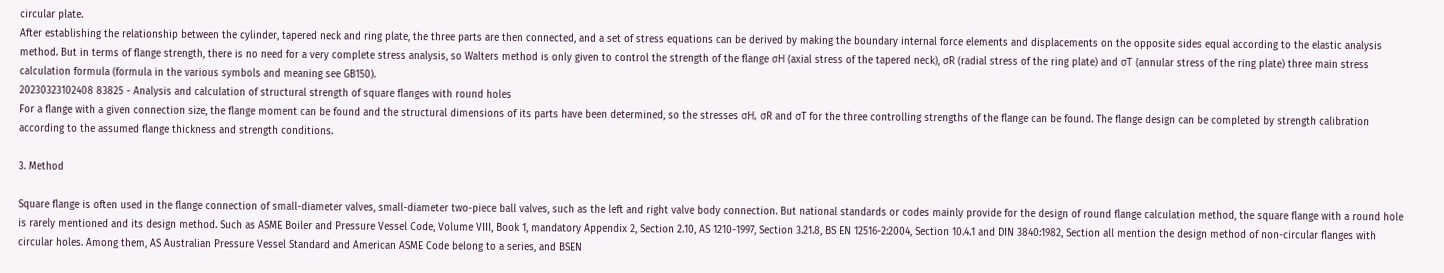circular plate.
After establishing the relationship between the cylinder, tapered neck and ring plate, the three parts are then connected, and a set of stress equations can be derived by making the boundary internal force elements and displacements on the opposite sides equal according to the elastic analysis method. But in terms of flange strength, there is no need for a very complete stress analysis, so Walters method is only given to control the strength of the flange σH (axial stress of the tapered neck), σR (radial stress of the ring plate) and σT (annular stress of the ring plate) three main stress calculation formula (formula in the various symbols and meaning see GB150).
20230323102408 83825 - Analysis and calculation of structural strength of square flanges with round holes
For a flange with a given connection size, the flange moment can be found and the structural dimensions of its parts have been determined, so the stresses σH, σR and σT for the three controlling strengths of the flange can be found. The flange design can be completed by strength calibration according to the assumed flange thickness and strength conditions.

3. Method

Square flange is often used in the flange connection of small-diameter valves, small-diameter two-piece ball valves, such as the left and right valve body connection. But national standards or codes mainly provide for the design of round flange calculation method, the square flange with a round hole is rarely mentioned and its design method. Such as ASME Boiler and Pressure Vessel Code, Volume VIII, Book 1, mandatory Appendix 2, Section 2.10, AS 1210-1997, Section 3.21.8, BS EN 12516-2:2004, Section 10.4.1 and DIN 3840:1982, Section all mention the design method of non-circular flanges with circular holes. Among them, AS Australian Pressure Vessel Standard and American ASME Code belong to a series, and BSEN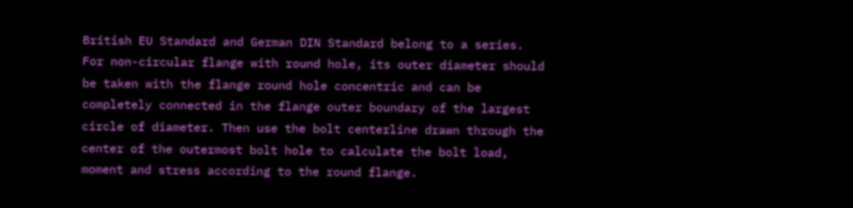British EU Standard and German DIN Standard belong to a series.
For non-circular flange with round hole, its outer diameter should be taken with the flange round hole concentric and can be completely connected in the flange outer boundary of the largest circle of diameter. Then use the bolt centerline drawn through the center of the outermost bolt hole to calculate the bolt load, moment and stress according to the round flange.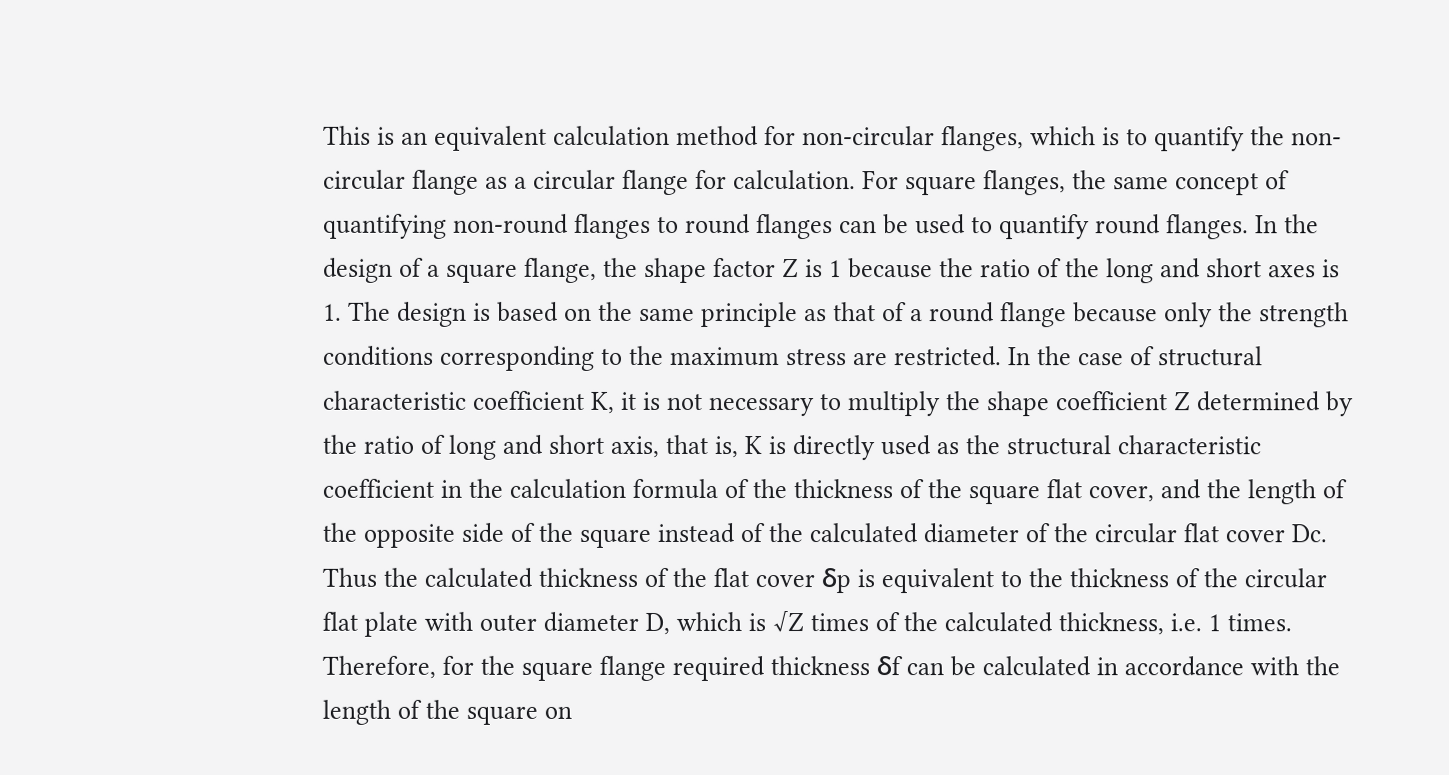This is an equivalent calculation method for non-circular flanges, which is to quantify the non-circular flange as a circular flange for calculation. For square flanges, the same concept of quantifying non-round flanges to round flanges can be used to quantify round flanges. In the design of a square flange, the shape factor Z is 1 because the ratio of the long and short axes is 1. The design is based on the same principle as that of a round flange because only the strength conditions corresponding to the maximum stress are restricted. In the case of structural characteristic coefficient K, it is not necessary to multiply the shape coefficient Z determined by the ratio of long and short axis, that is, K is directly used as the structural characteristic coefficient in the calculation formula of the thickness of the square flat cover, and the length of the opposite side of the square instead of the calculated diameter of the circular flat cover Dc. Thus the calculated thickness of the flat cover δp is equivalent to the thickness of the circular flat plate with outer diameter D, which is √Z times of the calculated thickness, i.e. 1 times.
Therefore, for the square flange required thickness δf can be calculated in accordance with the length of the square on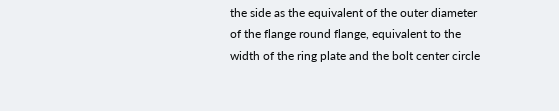the side as the equivalent of the outer diameter of the flange round flange, equivalent to the width of the ring plate and the bolt center circle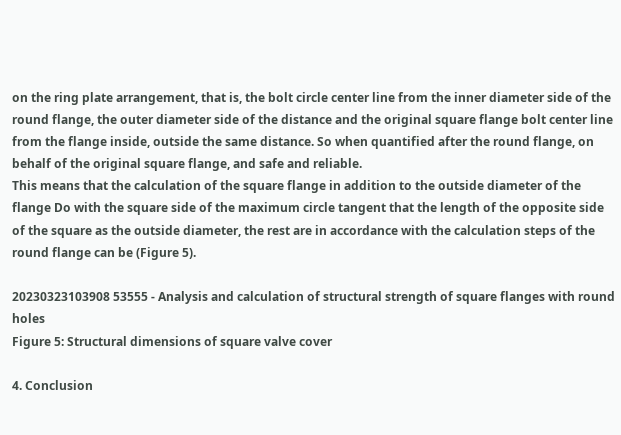on the ring plate arrangement, that is, the bolt circle center line from the inner diameter side of the round flange, the outer diameter side of the distance and the original square flange bolt center line from the flange inside, outside the same distance. So when quantified after the round flange, on behalf of the original square flange, and safe and reliable.
This means that the calculation of the square flange in addition to the outside diameter of the flange Do with the square side of the maximum circle tangent that the length of the opposite side of the square as the outside diameter, the rest are in accordance with the calculation steps of the round flange can be (Figure 5).

20230323103908 53555 - Analysis and calculation of structural strength of square flanges with round holes
Figure 5: Structural dimensions of square valve cover

4. Conclusion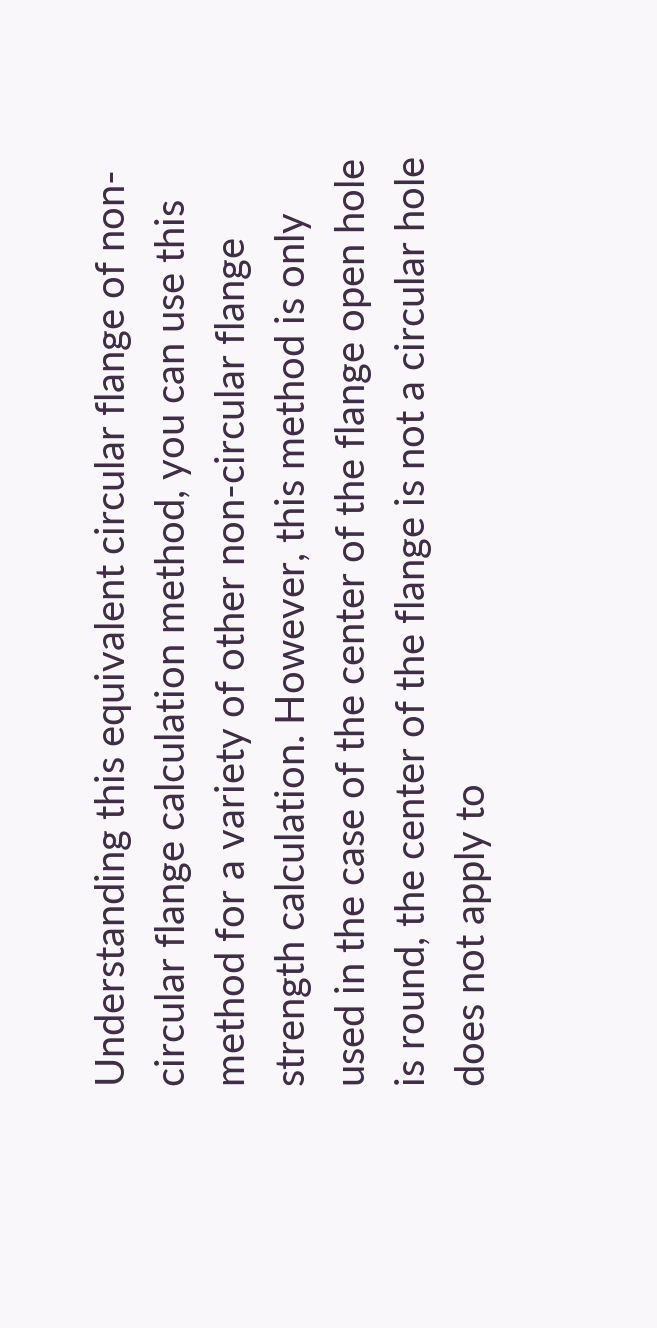Understanding this equivalent circular flange of non-circular flange calculation method, you can use this method for a variety of other non-circular flange strength calculation. However, this method is only used in the case of the center of the flange open hole is round, the center of the flange is not a circular hole does not apply to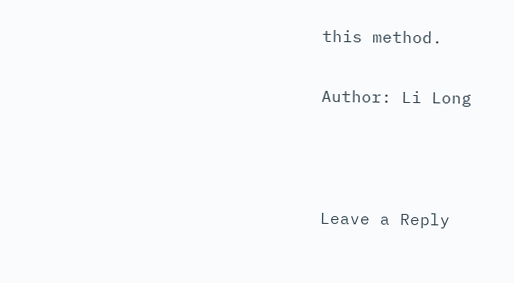this method.

Author: Li Long



Leave a Reply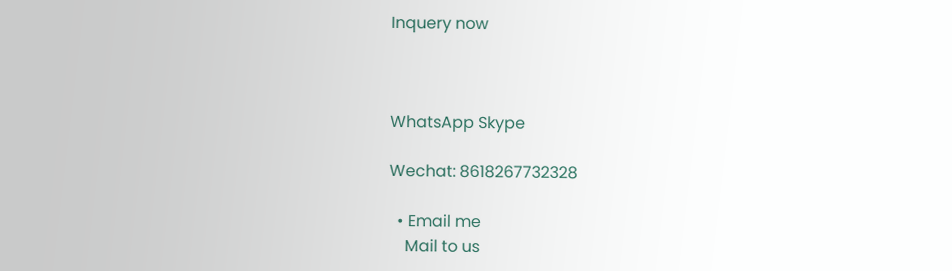Inquery now



WhatsApp Skype

Wechat: 8618267732328

  • Email me
    Mail to us